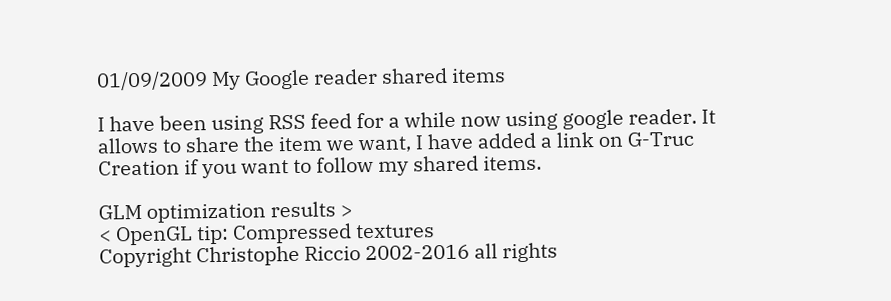01/09/2009 My Google reader shared items

I have been using RSS feed for a while now using google reader. It allows to share the item we want, I have added a link on G-Truc Creation if you want to follow my shared items.

GLM optimization results >
< OpenGL tip: Compressed textures
Copyright Christophe Riccio 2002-2016 all rights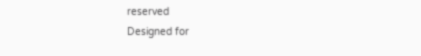reserved
Designed for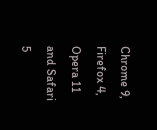Chrome 9, Firefox 4, Opera 11 and Safari 5